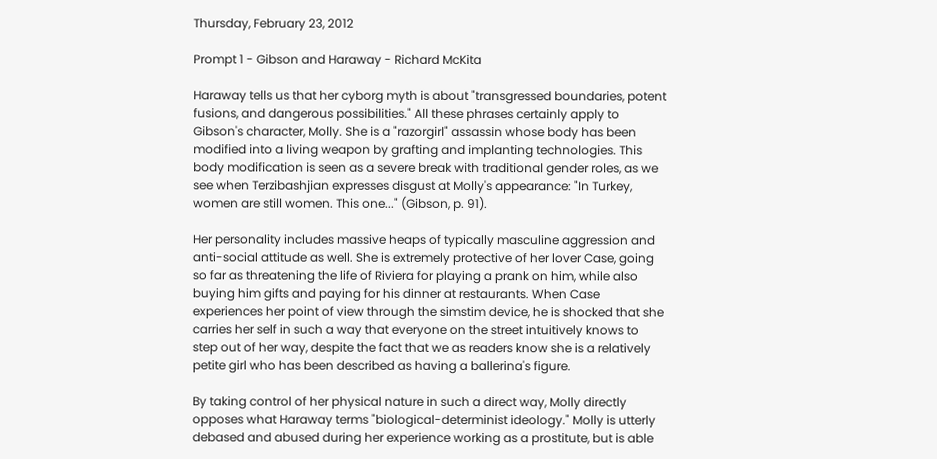Thursday, February 23, 2012

Prompt 1 - Gibson and Haraway - Richard McKita

Haraway tells us that her cyborg myth is about "transgressed boundaries, potent fusions, and dangerous possibilities." All these phrases certainly apply to Gibson's character, Molly. She is a "razorgirl" assassin whose body has been modified into a living weapon by grafting and implanting technologies. This body modification is seen as a severe break with traditional gender roles, as we see when Terzibashjian expresses disgust at Molly's appearance: "In Turkey, women are still women. This one..." (Gibson, p. 91).

Her personality includes massive heaps of typically masculine aggression and anti-social attitude as well. She is extremely protective of her lover Case, going so far as threatening the life of Riviera for playing a prank on him, while also buying him gifts and paying for his dinner at restaurants. When Case experiences her point of view through the simstim device, he is shocked that she carries her self in such a way that everyone on the street intuitively knows to step out of her way, despite the fact that we as readers know she is a relatively petite girl who has been described as having a ballerina's figure.

By taking control of her physical nature in such a direct way, Molly directly opposes what Haraway terms "biological-determinist ideology." Molly is utterly debased and abused during her experience working as a prostitute, but is able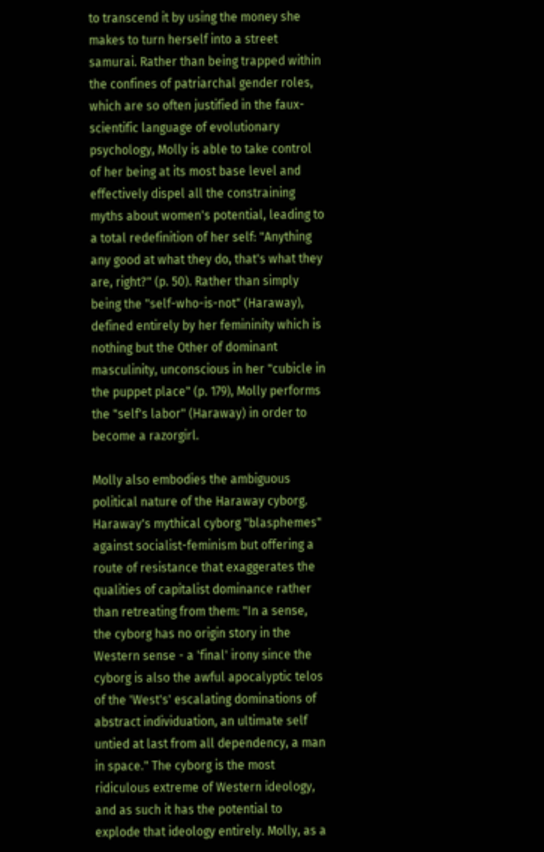to transcend it by using the money she makes to turn herself into a street samurai. Rather than being trapped within the confines of patriarchal gender roles, which are so often justified in the faux-scientific language of evolutionary psychology, Molly is able to take control of her being at its most base level and effectively dispel all the constraining myths about women's potential, leading to a total redefinition of her self: "Anything any good at what they do, that's what they are, right?" (p. 50). Rather than simply being the "self-who-is-not" (Haraway), defined entirely by her femininity which is nothing but the Other of dominant masculinity, unconscious in her "cubicle in the puppet place" (p. 179), Molly performs the "self's labor" (Haraway) in order to become a razorgirl.

Molly also embodies the ambiguous political nature of the Haraway cyborg. Haraway's mythical cyborg "blasphemes" against socialist-feminism but offering a route of resistance that exaggerates the qualities of capitalist dominance rather than retreating from them: "In a sense, the cyborg has no origin story in the Western sense - a 'final' irony since the cyborg is also the awful apocalyptic telos of the 'West's' escalating dominations of abstract individuation, an ultimate self untied at last from all dependency, a man in space." The cyborg is the most ridiculous extreme of Western ideology, and as such it has the potential to explode that ideology entirely. Molly, as a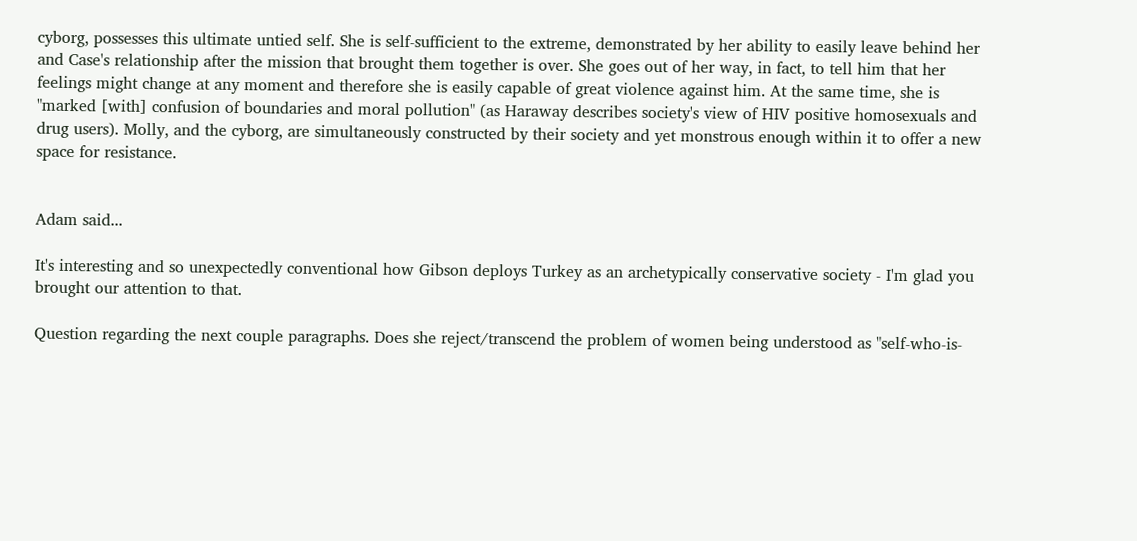cyborg, possesses this ultimate untied self. She is self-sufficient to the extreme, demonstrated by her ability to easily leave behind her and Case's relationship after the mission that brought them together is over. She goes out of her way, in fact, to tell him that her feelings might change at any moment and therefore she is easily capable of great violence against him. At the same time, she is "marked [with] confusion of boundaries and moral pollution" (as Haraway describes society's view of HIV positive homosexuals and drug users). Molly, and the cyborg, are simultaneously constructed by their society and yet monstrous enough within it to offer a new space for resistance.


Adam said...

It's interesting and so unexpectedly conventional how Gibson deploys Turkey as an archetypically conservative society - I'm glad you brought our attention to that.

Question regarding the next couple paragraphs. Does she reject/transcend the problem of women being understood as "self-who-is-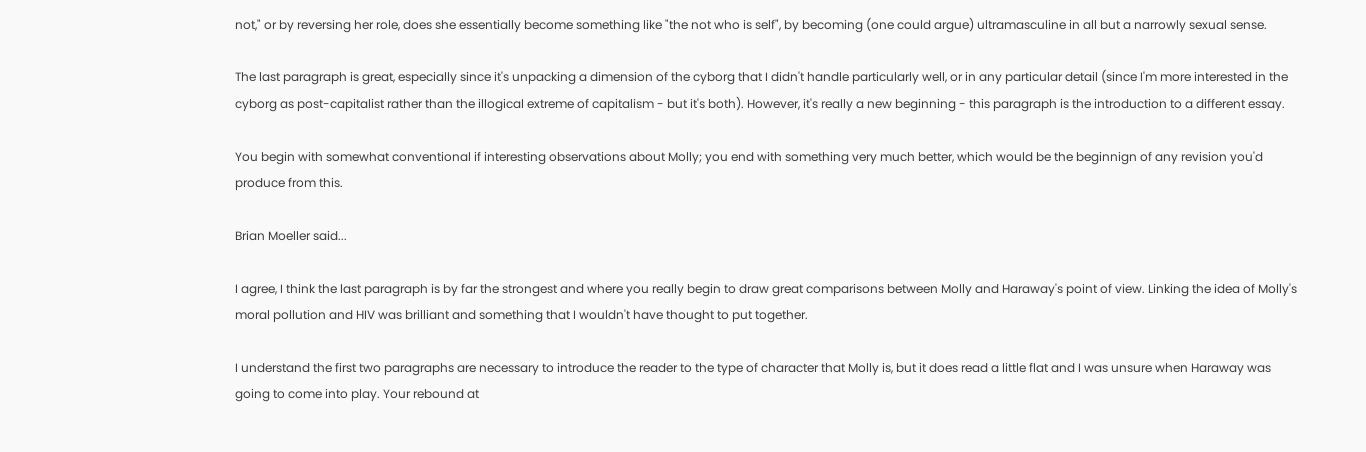not," or by reversing her role, does she essentially become something like "the not who is self", by becoming (one could argue) ultramasculine in all but a narrowly sexual sense.

The last paragraph is great, especially since it's unpacking a dimension of the cyborg that I didn't handle particularly well, or in any particular detail (since I'm more interested in the cyborg as post-capitalist rather than the illogical extreme of capitalism - but it's both). However, it's really a new beginning - this paragraph is the introduction to a different essay.

You begin with somewhat conventional if interesting observations about Molly; you end with something very much better, which would be the beginnign of any revision you'd produce from this.

Brian Moeller said...

I agree, I think the last paragraph is by far the strongest and where you really begin to draw great comparisons between Molly and Haraway's point of view. Linking the idea of Molly's moral pollution and HIV was brilliant and something that I wouldn't have thought to put together.

I understand the first two paragraphs are necessary to introduce the reader to the type of character that Molly is, but it does read a little flat and I was unsure when Haraway was going to come into play. Your rebound at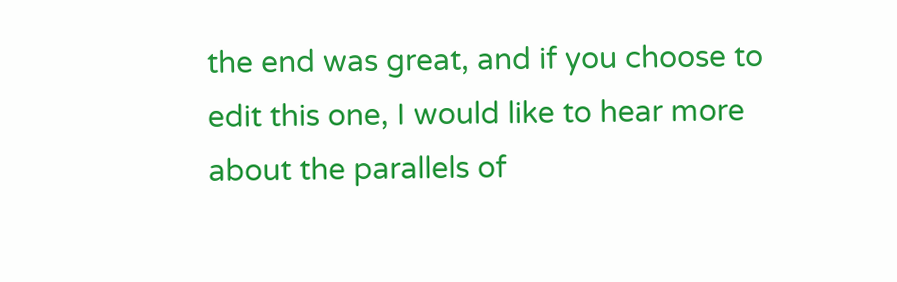the end was great, and if you choose to edit this one, I would like to hear more about the parallels of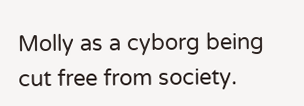Molly as a cyborg being cut free from society.